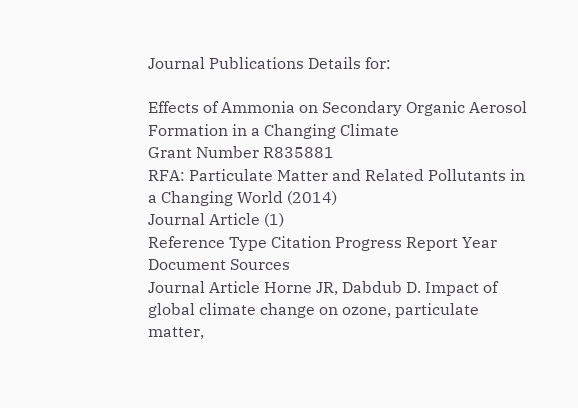Journal Publications Details for:

Effects of Ammonia on Secondary Organic Aerosol Formation in a Changing Climate
Grant Number R835881
RFA: Particulate Matter and Related Pollutants in a Changing World (2014)
Journal Article (1)
Reference Type Citation Progress Report Year Document Sources
Journal Article Horne JR, Dabdub D. Impact of global climate change on ozone, particulate matter,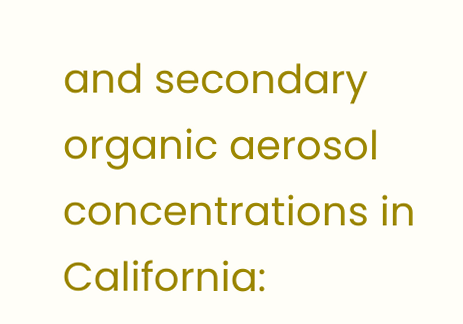and secondary organic aerosol concentrations in California: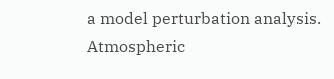a model perturbation analysis. Atmospheric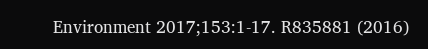Environment 2017;153:1-17. R835881 (2016)